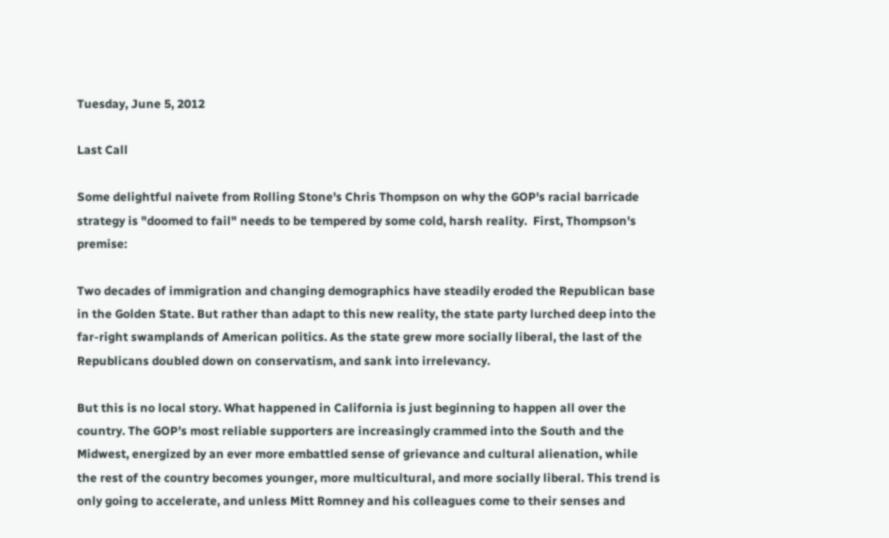Tuesday, June 5, 2012

Last Call

Some delightful naivete from Rolling Stone's Chris Thompson on why the GOP's racial barricade strategy is "doomed to fail" needs to be tempered by some cold, harsh reality.  First, Thompson's premise:

Two decades of immigration and changing demographics have steadily eroded the Republican base in the Golden State. But rather than adapt to this new reality, the state party lurched deep into the far-right swamplands of American politics. As the state grew more socially liberal, the last of the Republicans doubled down on conservatism, and sank into irrelevancy.

But this is no local story. What happened in California is just beginning to happen all over the country. The GOP’s most reliable supporters are increasingly crammed into the South and the Midwest, energized by an ever more embattled sense of grievance and cultural alienation, while the rest of the country becomes younger, more multicultural, and more socially liberal. This trend is only going to accelerate, and unless Mitt Romney and his colleagues come to their senses and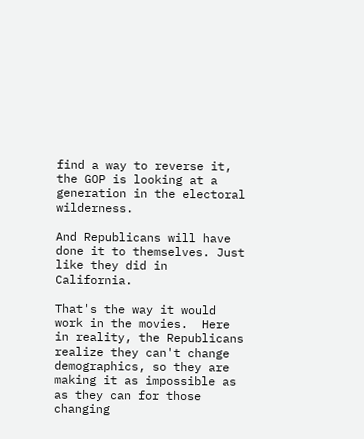find a way to reverse it, the GOP is looking at a generation in the electoral wilderness.

And Republicans will have done it to themselves. Just like they did in California.

That's the way it would work in the movies.  Here in reality, the Republicans realize they can't change demographics, so they are making it as impossible as as they can for those changing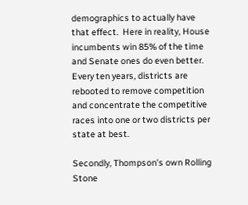demographics to actually have that effect.  Here in reality, House incumbents win 85% of the time and Senate ones do even better.  Every ten years, districts are rebooted to remove competition and concentrate the competitive races into one or two districts per state at best.

Secondly, Thompson's own Rolling Stone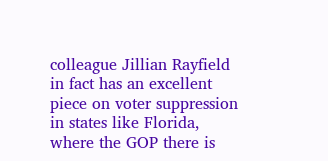colleague Jillian Rayfield in fact has an excellent piece on voter suppression in states like Florida, where the GOP there is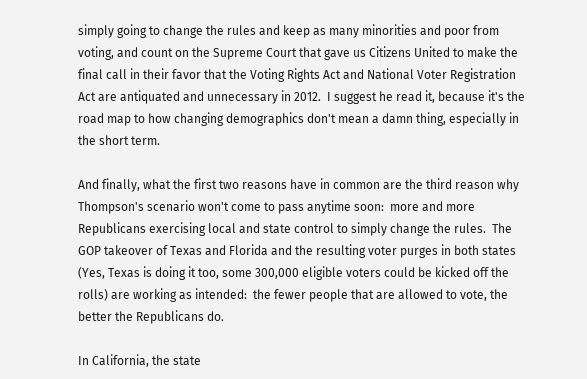simply going to change the rules and keep as many minorities and poor from voting, and count on the Supreme Court that gave us Citizens United to make the final call in their favor that the Voting Rights Act and National Voter Registration Act are antiquated and unnecessary in 2012.  I suggest he read it, because it's the road map to how changing demographics don't mean a damn thing, especially in the short term.

And finally, what the first two reasons have in common are the third reason why Thompson's scenario won't come to pass anytime soon:  more and more Republicans exercising local and state control to simply change the rules.  The GOP takeover of Texas and Florida and the resulting voter purges in both states (Yes, Texas is doing it too, some 300,000 eligible voters could be kicked off the rolls) are working as intended:  the fewer people that are allowed to vote, the better the Republicans do.

In California, the state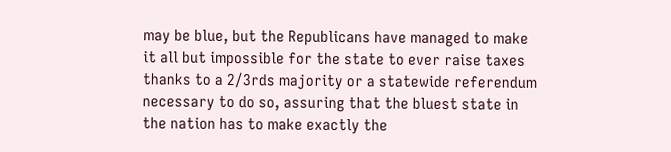may be blue, but the Republicans have managed to make it all but impossible for the state to ever raise taxes thanks to a 2/3rds majority or a statewide referendum necessary to do so, assuring that the bluest state in the nation has to make exactly the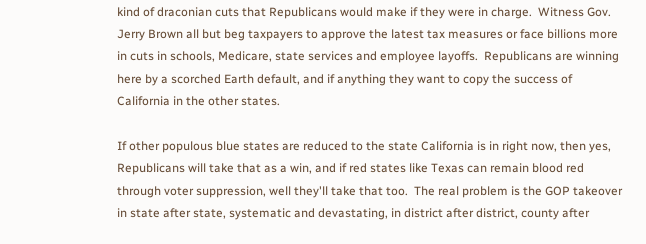kind of draconian cuts that Republicans would make if they were in charge.  Witness Gov. Jerry Brown all but beg taxpayers to approve the latest tax measures or face billions more in cuts in schools, Medicare, state services and employee layoffs.  Republicans are winning here by a scorched Earth default, and if anything they want to copy the success of California in the other states.

If other populous blue states are reduced to the state California is in right now, then yes, Republicans will take that as a win, and if red states like Texas can remain blood red through voter suppression, well they'll take that too.  The real problem is the GOP takeover in state after state, systematic and devastating, in district after district, county after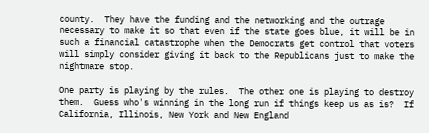county.  They have the funding and the networking and the outrage necessary to make it so that even if the state goes blue, it will be in such a financial catastrophe when the Democrats get control that voters will simply consider giving it back to the Republicans just to make the nightmare stop.

One party is playing by the rules.  The other one is playing to destroy them.  Guess who's winning in the long run if things keep us as is?  If California, Illinois, New York and New England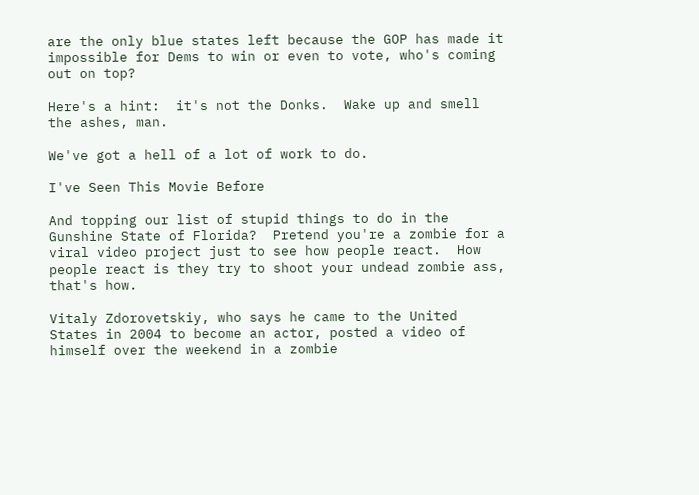are the only blue states left because the GOP has made it impossible for Dems to win or even to vote, who's coming out on top?

Here's a hint:  it's not the Donks.  Wake up and smell the ashes, man.

We've got a hell of a lot of work to do.

I've Seen This Movie Before

And topping our list of stupid things to do in the Gunshine State of Florida?  Pretend you're a zombie for a viral video project just to see how people react.  How people react is they try to shoot your undead zombie ass, that's how.

Vitaly Zdorovetskiy, who says he came to the United States in 2004 to become an actor, posted a video of himself over the weekend in a zombie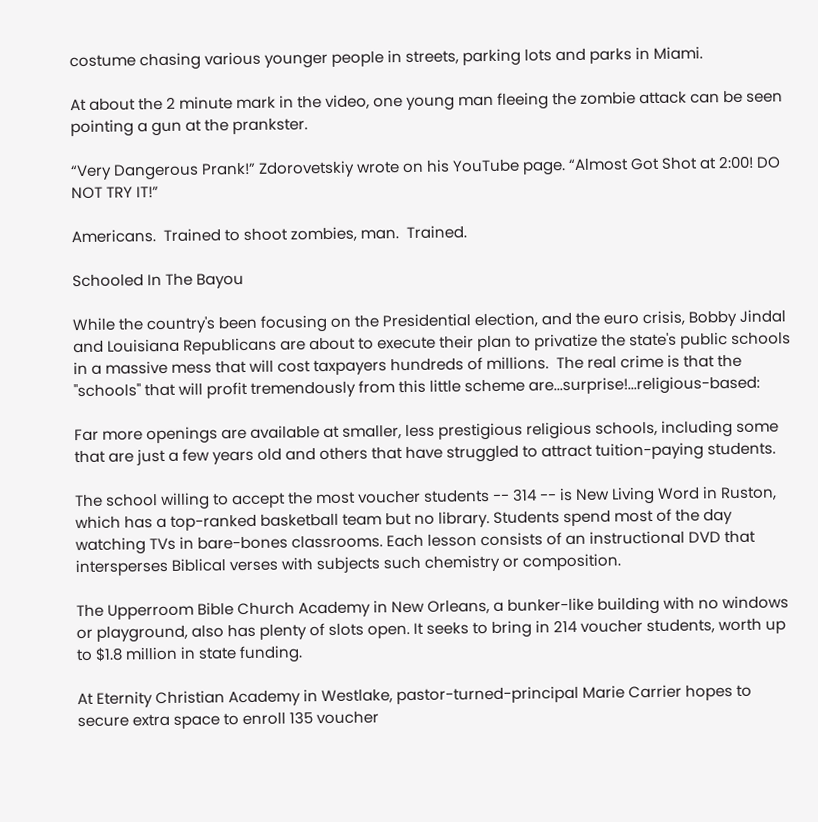costume chasing various younger people in streets, parking lots and parks in Miami.

At about the 2 minute mark in the video, one young man fleeing the zombie attack can be seen pointing a gun at the prankster.

“Very Dangerous Prank!” Zdorovetskiy wrote on his YouTube page. “Almost Got Shot at 2:00! DO NOT TRY IT!”

Americans.  Trained to shoot zombies, man.  Trained.

Schooled In The Bayou

While the country's been focusing on the Presidential election, and the euro crisis, Bobby Jindal and Louisiana Republicans are about to execute their plan to privatize the state's public schools in a massive mess that will cost taxpayers hundreds of millions.  The real crime is that the "schools" that will profit tremendously from this little scheme are...surprise!...religious-based:

Far more openings are available at smaller, less prestigious religious schools, including some that are just a few years old and others that have struggled to attract tuition-paying students.

The school willing to accept the most voucher students -- 314 -- is New Living Word in Ruston, which has a top-ranked basketball team but no library. Students spend most of the day watching TVs in bare-bones classrooms. Each lesson consists of an instructional DVD that intersperses Biblical verses with subjects such chemistry or composition.

The Upperroom Bible Church Academy in New Orleans, a bunker-like building with no windows or playground, also has plenty of slots open. It seeks to bring in 214 voucher students, worth up to $1.8 million in state funding.

At Eternity Christian Academy in Westlake, pastor-turned-principal Marie Carrier hopes to secure extra space to enroll 135 voucher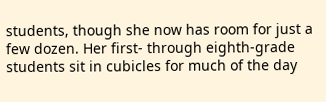students, though she now has room for just a few dozen. Her first- through eighth-grade students sit in cubicles for much of the day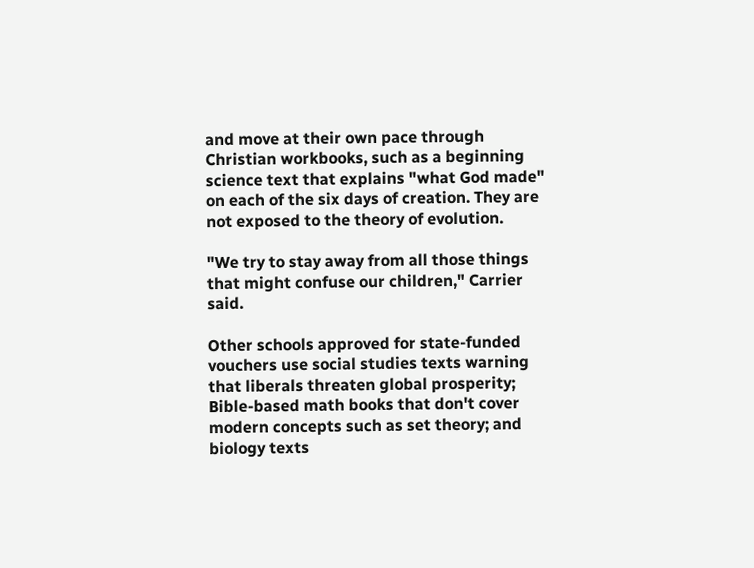and move at their own pace through Christian workbooks, such as a beginning science text that explains "what God made" on each of the six days of creation. They are not exposed to the theory of evolution.

"We try to stay away from all those things that might confuse our children," Carrier said.

Other schools approved for state-funded vouchers use social studies texts warning that liberals threaten global prosperity; Bible-based math books that don't cover modern concepts such as set theory; and biology texts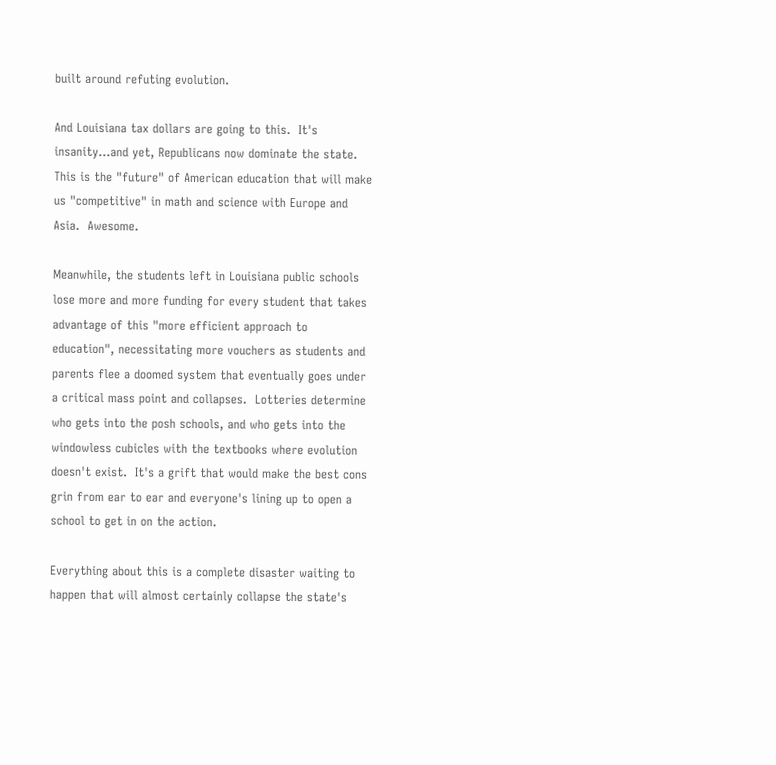built around refuting evolution.

And Louisiana tax dollars are going to this.  It's insanity...and yet, Republicans now dominate the state.  This is the "future" of American education that will make us "competitive" in math and science with Europe and Asia.  Awesome.

Meanwhile, the students left in Louisiana public schools lose more and more funding for every student that takes advantage of this "more efficient approach to education", necessitating more vouchers as students and parents flee a doomed system that eventually goes under a critical mass point and collapses.  Lotteries determine who gets into the posh schools, and who gets into the windowless cubicles with the textbooks where evolution doesn't exist.  It's a grift that would make the best cons grin from ear to ear and everyone's lining up to open a school to get in on the action.

Everything about this is a complete disaster waiting to happen that will almost certainly collapse the state's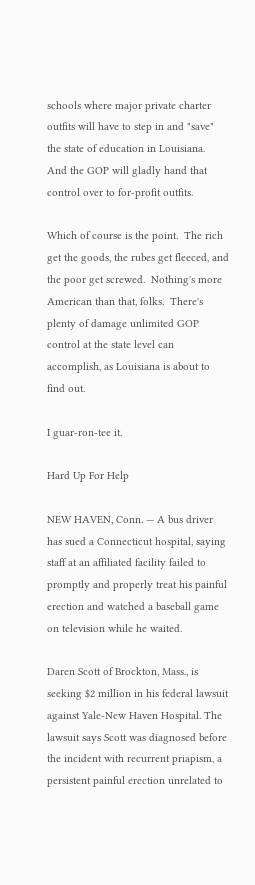schools where major private charter outfits will have to step in and "save" the state of education in Louisiana.  And the GOP will gladly hand that control over to for-profit outfits.

Which of course is the point.  The rich get the goods, the rubes get fleeced, and the poor get screwed.  Nothing's more American than that, folks.  There's plenty of damage unlimited GOP control at the state level can accomplish, as Louisiana is about to find out.

I guar-ron-tee it.

Hard Up For Help

NEW HAVEN, Conn. — A bus driver has sued a Connecticut hospital, saying staff at an affiliated facility failed to promptly and properly treat his painful erection and watched a baseball game on television while he waited.

Daren Scott of Brockton, Mass., is seeking $2 million in his federal lawsuit against Yale-New Haven Hospital. The lawsuit says Scott was diagnosed before the incident with recurrent priapism, a persistent painful erection unrelated to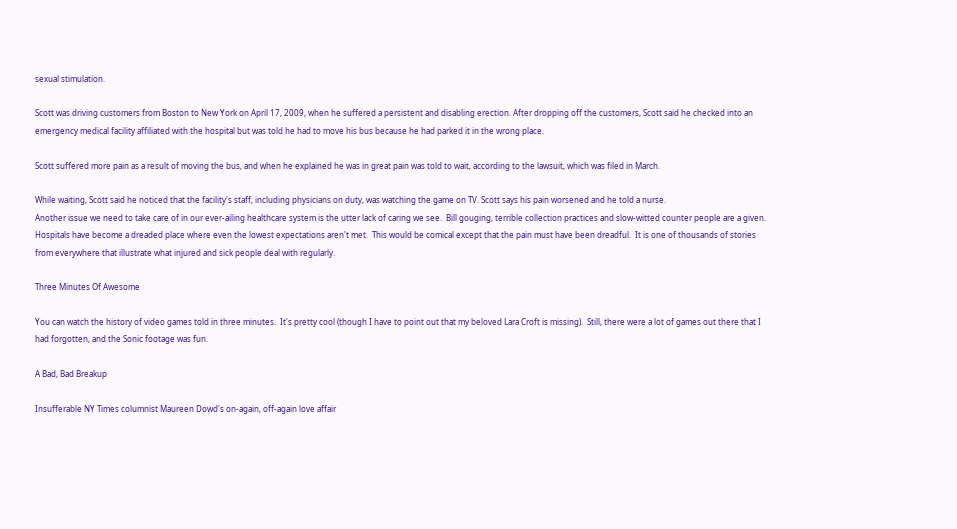sexual stimulation.

Scott was driving customers from Boston to New York on April 17, 2009, when he suffered a persistent and disabling erection. After dropping off the customers, Scott said he checked into an emergency medical facility affiliated with the hospital but was told he had to move his bus because he had parked it in the wrong place.

Scott suffered more pain as a result of moving the bus, and when he explained he was in great pain was told to wait, according to the lawsuit, which was filed in March.

While waiting, Scott said he noticed that the facility's staff, including physicians on duty, was watching the game on TV. Scott says his pain worsened and he told a nurse.
Another issue we need to take care of in our ever-ailing healthcare system is the utter lack of caring we see.  Bill gouging, terrible collection practices and slow-witted counter people are a given.  Hospitals have become a dreaded place where even the lowest expectations aren't met.  This would be comical except that the pain must have been dreadful.  It is one of thousands of stories from everywhere that illustrate what injured and sick people deal with regularly.

Three Minutes Of Awesome

You can watch the history of video games told in three minutes.  It's pretty cool (though I have to point out that my beloved Lara Croft is missing).  Still, there were a lot of games out there that I had forgotten, and the Sonic footage was fun.

A Bad, Bad Breakup

Insufferable NY Times columnist Maureen Dowd's on-again, off-again love affair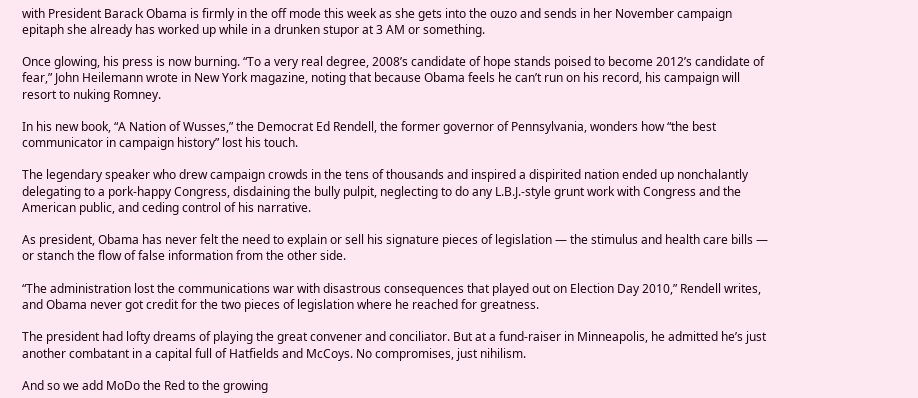with President Barack Obama is firmly in the off mode this week as she gets into the ouzo and sends in her November campaign epitaph she already has worked up while in a drunken stupor at 3 AM or something.

Once glowing, his press is now burning. “To a very real degree, 2008’s candidate of hope stands poised to become 2012’s candidate of fear,” John Heilemann wrote in New York magazine, noting that because Obama feels he can’t run on his record, his campaign will resort to nuking Romney.

In his new book, “A Nation of Wusses,” the Democrat Ed Rendell, the former governor of Pennsylvania, wonders how “the best communicator in campaign history” lost his touch.

The legendary speaker who drew campaign crowds in the tens of thousands and inspired a dispirited nation ended up nonchalantly delegating to a pork-happy Congress, disdaining the bully pulpit, neglecting to do any L.B.J.-style grunt work with Congress and the American public, and ceding control of his narrative.

As president, Obama has never felt the need to explain or sell his signature pieces of legislation — the stimulus and health care bills — or stanch the flow of false information from the other side.

“The administration lost the communications war with disastrous consequences that played out on Election Day 2010,” Rendell writes, and Obama never got credit for the two pieces of legislation where he reached for greatness.

The president had lofty dreams of playing the great convener and conciliator. But at a fund-raiser in Minneapolis, he admitted he’s just another combatant in a capital full of Hatfields and McCoys. No compromises, just nihilism.

And so we add MoDo the Red to the growing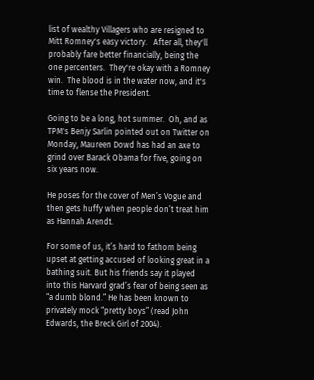list of wealthy Villagers who are resigned to Mitt Romney's easy victory.   After all, they'll probably fare better financially, being the one percenters.  They're okay with a Romney win.  The blood is in the water now, and it's time to flense the President.

Going to be a long, hot summer.  Oh, and as TPM's Benjy Sarlin pointed out on Twitter on Monday, Maureen Dowd has had an axe to grind over Barack Obama for five, going on six years now.

He poses for the cover of Men’s Vogue and then gets huffy when people don’t treat him as Hannah Arendt.

For some of us, it’s hard to fathom being upset at getting accused of looking great in a bathing suit. But his friends say it played into this Harvard grad’s fear of being seen as “a dumb blond.” He has been known to privately mock “pretty boys” (read John Edwards, the Breck Girl of 2004).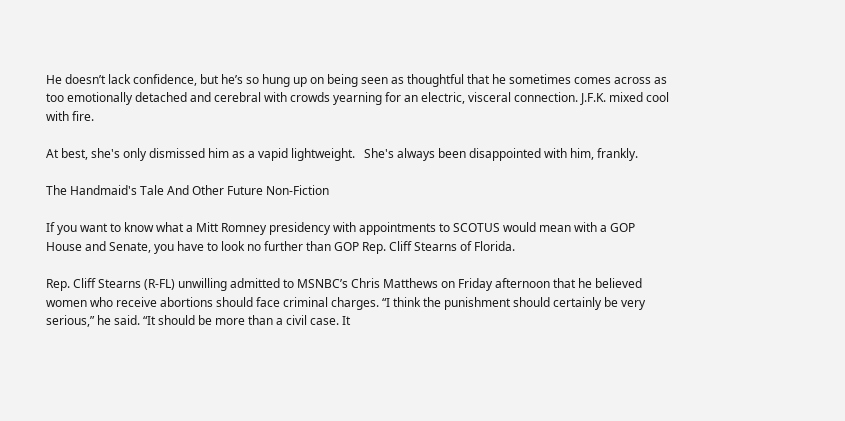He doesn’t lack confidence, but he’s so hung up on being seen as thoughtful that he sometimes comes across as too emotionally detached and cerebral with crowds yearning for an electric, visceral connection. J.F.K. mixed cool with fire.

At best, she's only dismissed him as a vapid lightweight.   She's always been disappointed with him, frankly.

The Handmaid's Tale And Other Future Non-Fiction

If you want to know what a Mitt Romney presidency with appointments to SCOTUS would mean with a GOP House and Senate, you have to look no further than GOP Rep. Cliff Stearns of Florida.

Rep. Cliff Stearns (R-FL) unwilling admitted to MSNBC’s Chris Matthews on Friday afternoon that he believed women who receive abortions should face criminal charges. “I think the punishment should certainly be very serious,” he said. “It should be more than a civil case. It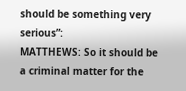should be something very serious”:
MATTHEWS: So it should be a criminal matter for the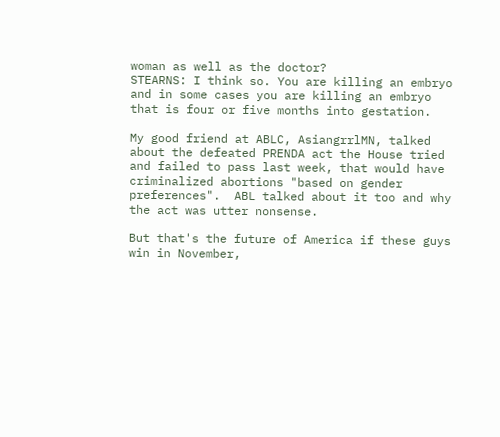woman as well as the doctor?
STEARNS: I think so. You are killing an embryo and in some cases you are killing an embryo that is four or five months into gestation.

My good friend at ABLC, AsiangrrlMN, talked about the defeated PRENDA act the House tried and failed to pass last week, that would have criminalized abortions "based on gender preferences".  ABL talked about it too and why the act was utter nonsense.

But that's the future of America if these guys win in November,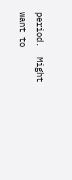period.  Might want to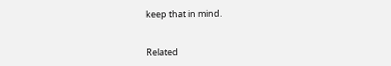keep that in mind.


Related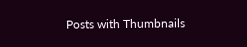Posts with Thumbnails